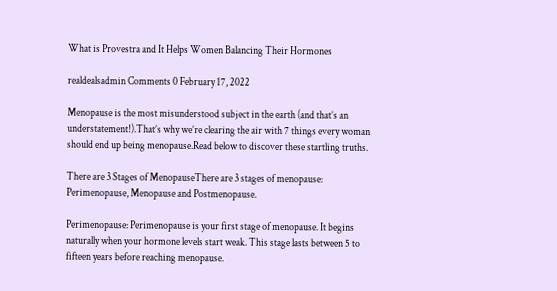What is Provestra and It Helps Women Balancing Their Hormones

realdealsadmin Comments 0 February 17, 2022

Menopause is the most misunderstood subject in the earth (and that’s an understatement!).That’s why we’re clearing the air with 7 things every woman should end up being menopause.Read below to discover these startling truths.

There are 3 Stages of MenopauseThere are 3 stages of menopause: Perimenopause, Menopause and Postmenopause.

Perimenopause: Perimenopause is your first stage of menopause. It begins naturally when your hormone levels start weak. This stage lasts between 5 to fifteen years before reaching menopause.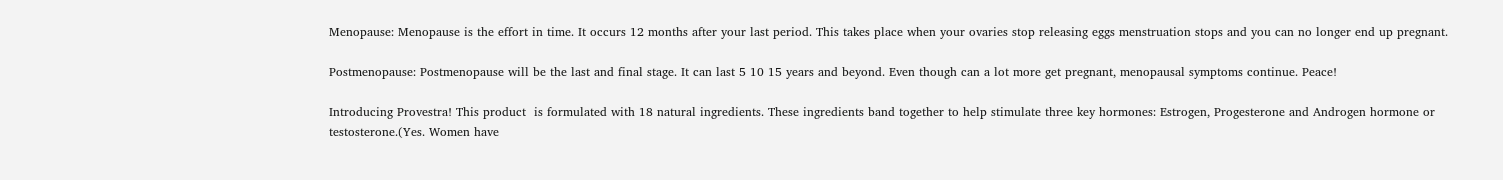Menopause: Menopause is the effort in time. It occurs 12 months after your last period. This takes place when your ovaries stop releasing eggs menstruation stops and you can no longer end up pregnant.

Postmenopause: Postmenopause will be the last and final stage. It can last 5 10 15 years and beyond. Even though can a lot more get pregnant, menopausal symptoms continue. Peace!

Introducing Provestra! This product  is formulated with 18 natural ingredients. These ingredients band together to help stimulate three key hormones: Estrogen, Progesterone and Androgen hormone or testosterone.(Yes. Women have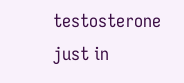testosterone just in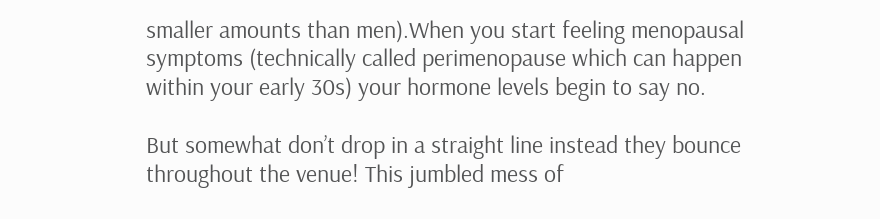smaller amounts than men).When you start feeling menopausal symptoms (technically called perimenopause which can happen within your early 30s) your hormone levels begin to say no.

But somewhat don’t drop in a straight line instead they bounce throughout the venue! This jumbled mess of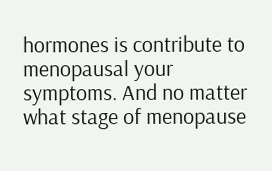hormones is contribute to menopausal your symptoms. And no matter what stage of menopause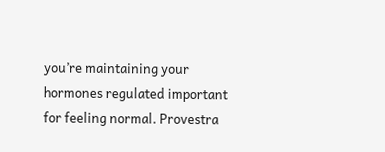you’re maintaining your hormones regulated important for feeling normal. Provestra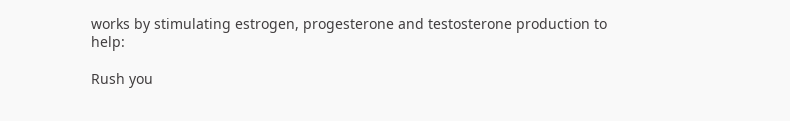works by stimulating estrogen, progesterone and testosterone production to help:

Rush you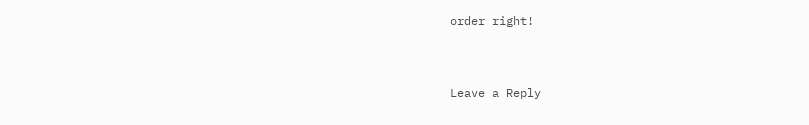order right!


Leave a Reply